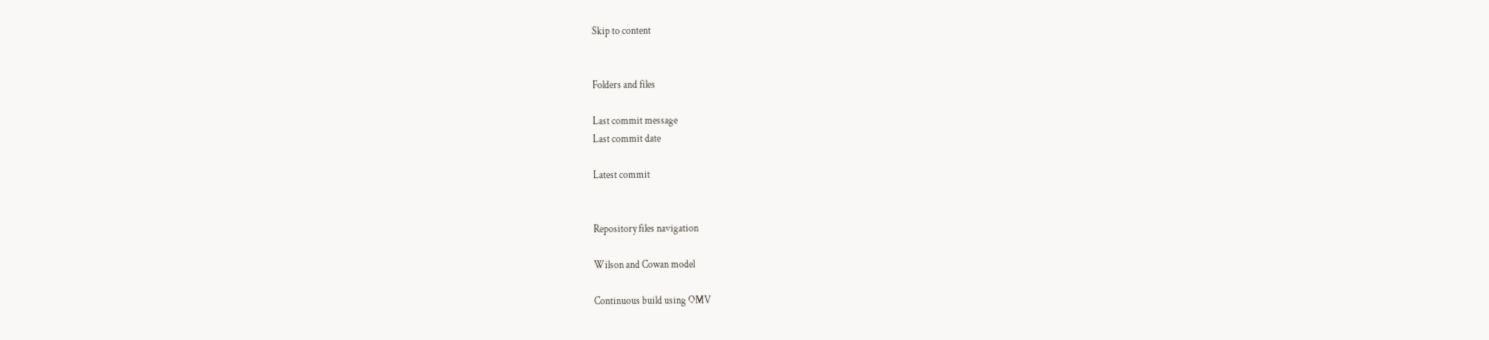Skip to content


Folders and files

Last commit message
Last commit date

Latest commit


Repository files navigation

Wilson and Cowan model

Continuous build using OMV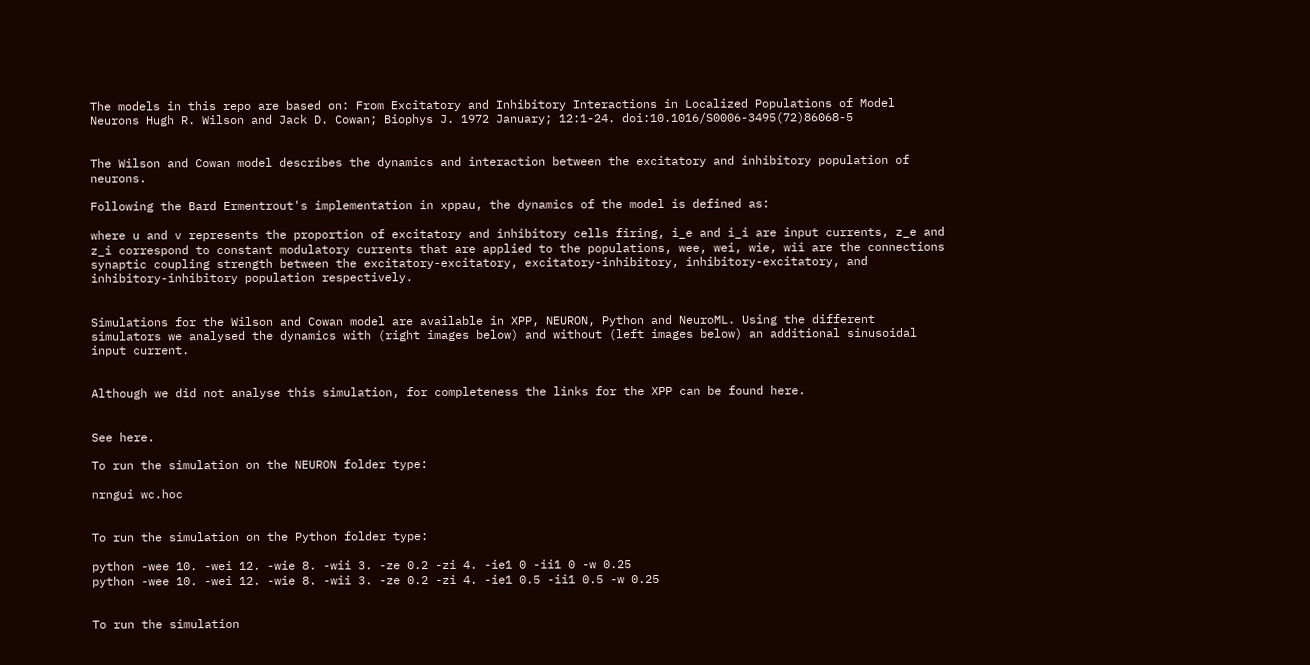The models in this repo are based on: From Excitatory and Inhibitory Interactions in Localized Populations of Model Neurons Hugh R. Wilson and Jack D. Cowan; Biophys J. 1972 January; 12:1-24. doi:10.1016/S0006-3495(72)86068-5


The Wilson and Cowan model describes the dynamics and interaction between the excitatory and inhibitory population of neurons.

Following the Bard Ermentrout's implementation in xppau, the dynamics of the model is defined as:

where u and v represents the proportion of excitatory and inhibitory cells firing, i_e and i_i are input currents, z_e and z_i correspond to constant modulatory currents that are applied to the populations, wee, wei, wie, wii are the connections synaptic coupling strength between the excitatory-excitatory, excitatory-inhibitory, inhibitory-excitatory, and inhibitory-inhibitory population respectively.


Simulations for the Wilson and Cowan model are available in XPP, NEURON, Python and NeuroML. Using the different simulators we analysed the dynamics with (right images below) and without (left images below) an additional sinusoidal input current.


Although we did not analyse this simulation, for completeness the links for the XPP can be found here.


See here.

To run the simulation on the NEURON folder type:

nrngui wc.hoc


To run the simulation on the Python folder type:

python -wee 10. -wei 12. -wie 8. -wii 3. -ze 0.2 -zi 4. -ie1 0 -ii1 0 -w 0.25
python -wee 10. -wei 12. -wie 8. -wii 3. -ze 0.2 -zi 4. -ie1 0.5 -ii1 0.5 -w 0.25


To run the simulation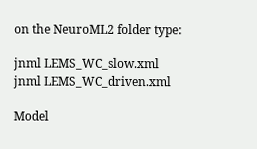on the NeuroML2 folder type:

jnml LEMS_WC_slow.xml
jnml LEMS_WC_driven.xml

Model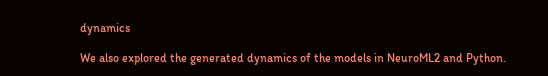dynamics

We also explored the generated dynamics of the models in NeuroML2 and Python.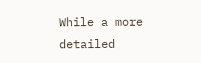While a more detailed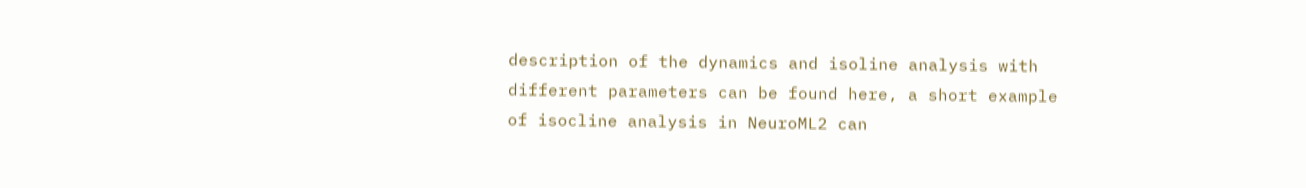description of the dynamics and isoline analysis with different parameters can be found here, a short example of isocline analysis in NeuroML2 can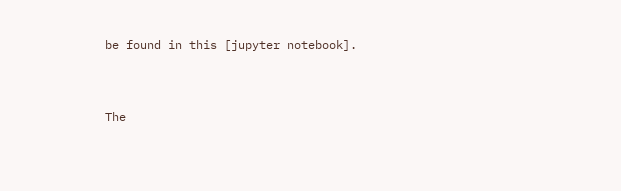be found in this [jupyter notebook].


The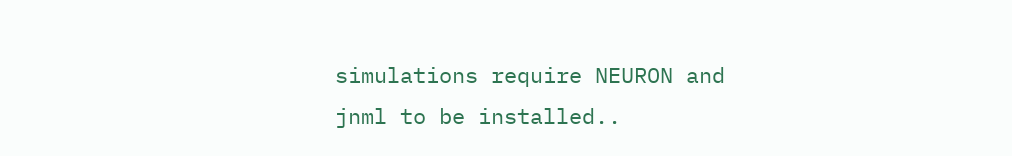simulations require NEURON and jnml to be installed..